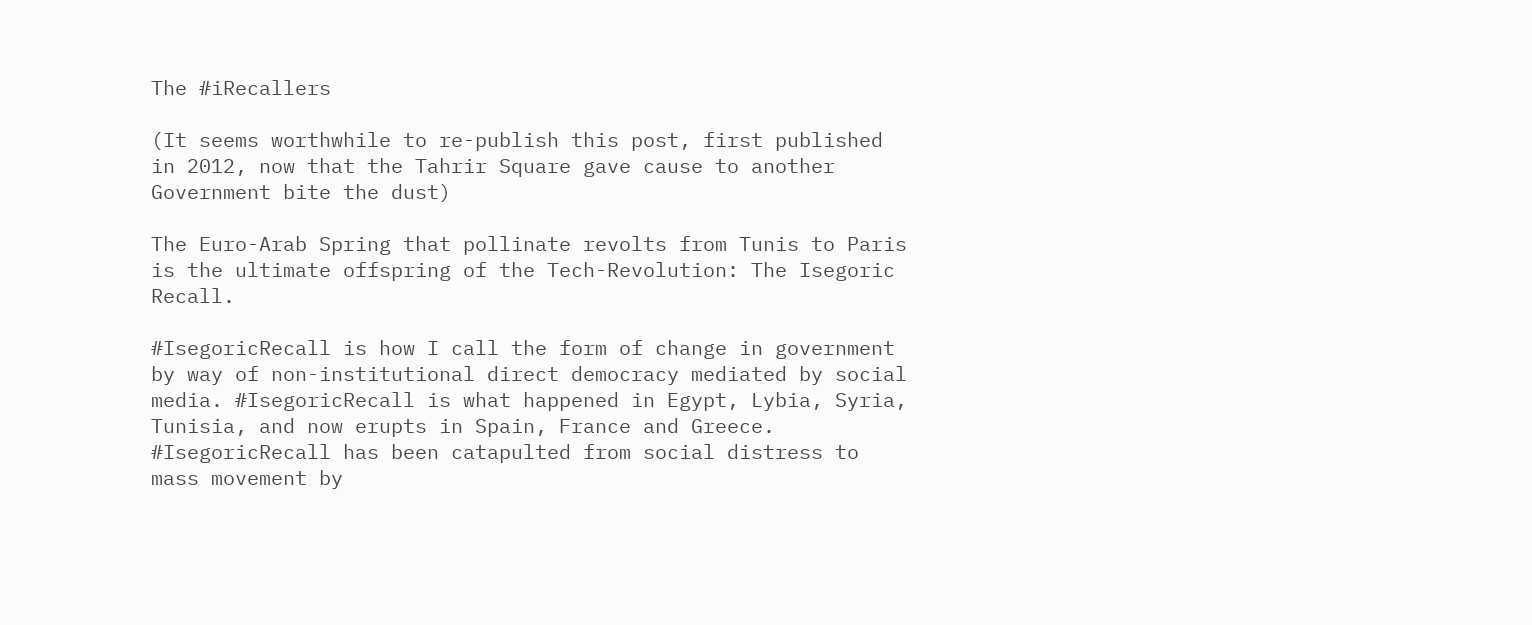The #iRecallers

(It seems worthwhile to re-publish this post, first published in 2012, now that the Tahrir Square gave cause to another Government bite the dust)

The Euro-Arab Spring that pollinate revolts from Tunis to Paris is the ultimate offspring of the Tech-Revolution: The Isegoric Recall.

#IsegoricRecall is how I call the form of change in government by way of non-institutional direct democracy mediated by social media. #IsegoricRecall is what happened in Egypt, Lybia, Syria, Tunisia, and now erupts in Spain, France and Greece. #IsegoricRecall has been catapulted from social distress to mass movement by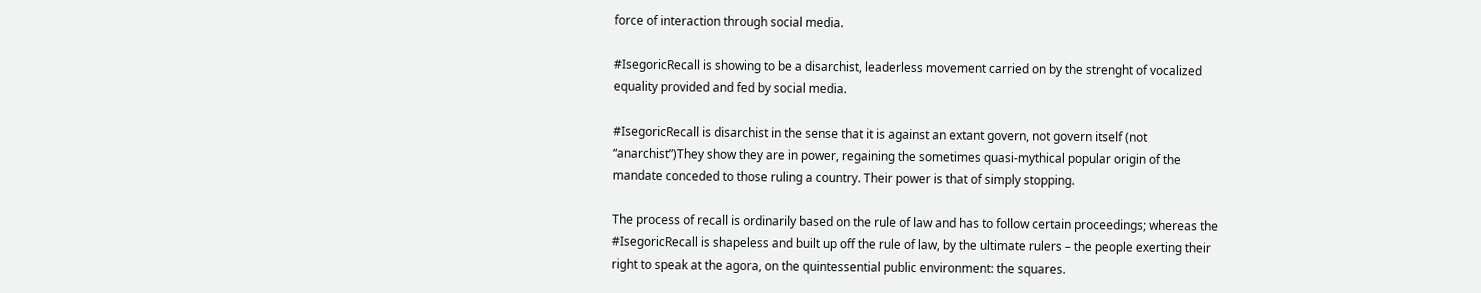force of interaction through social media.

#IsegoricRecall is showing to be a disarchist, leaderless movement carried on by the strenght of vocalized equality provided and fed by social media.

#IsegoricRecall is disarchist in the sense that it is against an extant govern, not govern itself (not “anarchist”)They show they are in power, regaining the sometimes quasi-mythical popular origin of the mandate conceded to those ruling a country. Their power is that of simply stopping.

The process of recall is ordinarily based on the rule of law and has to follow certain proceedings; whereas the #IsegoricRecall is shapeless and built up off the rule of law, by the ultimate rulers – the people exerting their right to speak at the agora, on the quintessential public environment: the squares.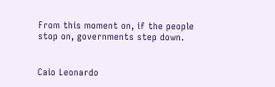From this moment on, if the people stop on, governments step down.


Caio Leonardo